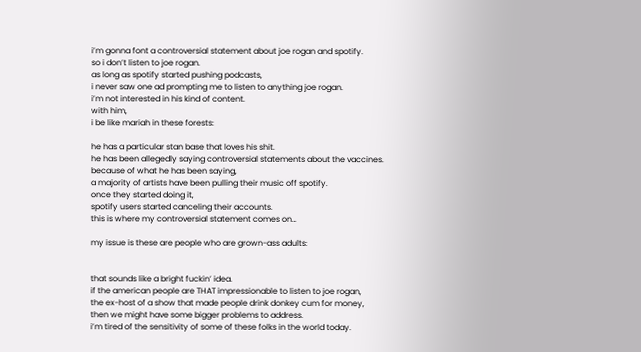i’m gonna font a controversial statement about joe rogan and spotify.
so i don’t listen to joe rogan.
as long as spotify started pushing podcasts,
i never saw one ad prompting me to listen to anything joe rogan.
i’m not interested in his kind of content.
with him,
i be like mariah in these forests:

he has a particular stan base that loves his shit.
he has been allegedly saying controversial statements about the vaccines.
because of what he has been saying,
a majority of artists have been pulling their music off spotify.
once they started doing it,
spotify users started canceling their accounts.
this is where my controversial statement comes on…

my issue is these are people who are grown-ass adults:


that sounds like a bright fuckin’ idea.
if the american people are THAT impressionable to listen to joe rogan,
the ex-host of a show that made people drink donkey cum for money,
then we might have some bigger problems to address.
i’m tired of the sensitivity of some of these folks in the world today.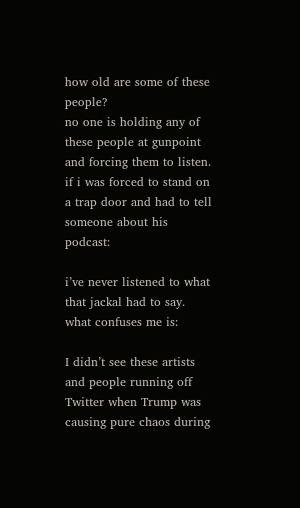how old are some of these people?
no one is holding any of these people at gunpoint and forcing them to listen.
if i was forced to stand on a trap door and had to tell someone about his podcast:

i’ve never listened to what that jackal had to say.
what confuses me is:

I didn’t see these artists and people running off Twitter when Trump was causing pure chaos during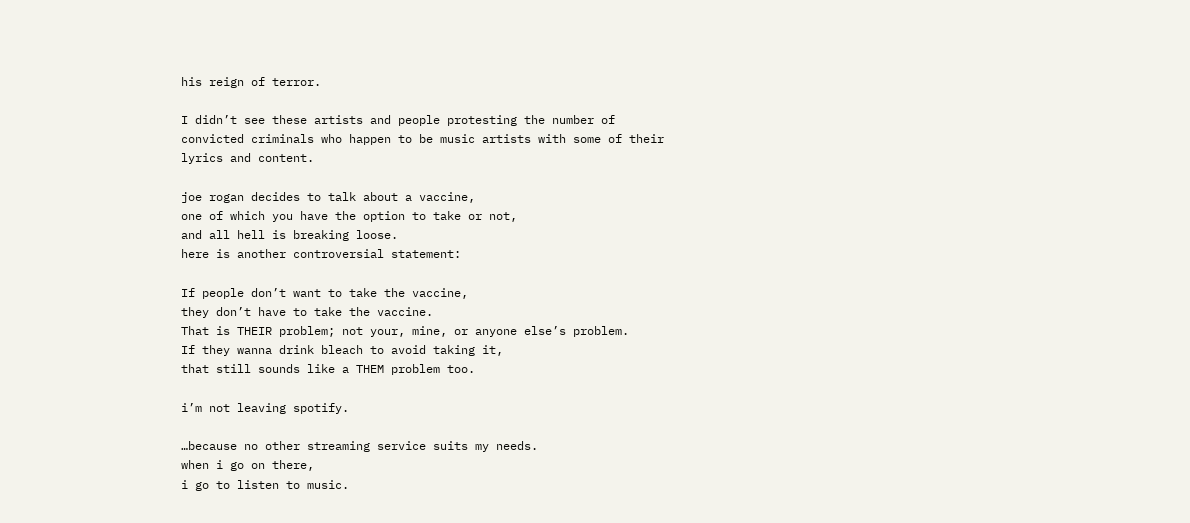his reign of terror.

I didn’t see these artists and people protesting the number of convicted criminals who happen to be music artists with some of their lyrics and content.

joe rogan decides to talk about a vaccine,
one of which you have the option to take or not,
and all hell is breaking loose.
here is another controversial statement:

If people don’t want to take the vaccine,
they don’t have to take the vaccine.
That is THEIR problem; not your, mine, or anyone else’s problem.
If they wanna drink bleach to avoid taking it,
that still sounds like a THEM problem too.

i’m not leaving spotify.

…because no other streaming service suits my needs.
when i go on there,
i go to listen to music.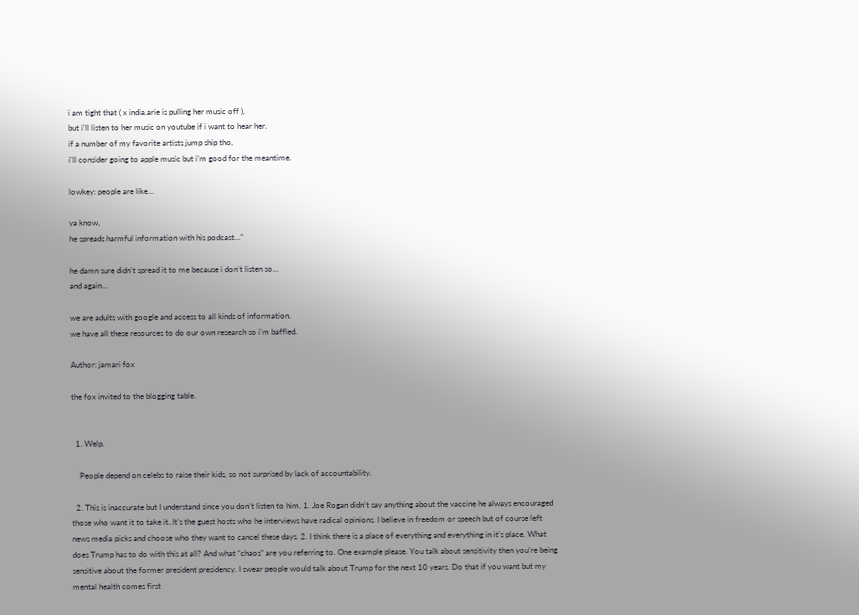i am tight that ( x india.arie is pulling her music off ),
but i’ll listen to her music on youtube if i want to hear her.
if a number of my favorite artists jump ship tho,
i’ll consider going to apple music but i’m good for the meantime.

lowkey: people are like…

ya know,
he spreads harmful information with his podcast…”

he damn sure didn’t spread it to me because i don’t listen so…
and again…

we are adults with google and access to all kinds of information.
we have all these resources to do our own research so i’m baffled.

Author: jamari fox

the fox invited to the blogging table.


  1. Welp.

    People depend on celebs to raise their kids, so not surprised by lack of accountability.

  2. This is inaccurate but I understand since you don’t listen to him. 1. Joe Rogan didn’t say anything about the vaccine he always encouraged those who want it to take it..It’s the guest hosts who he interviews have radical opinions. I believe in freedom or speech but of course left news media picks and choose who they want to cancel these days. 2. I think there is a place of everything and everything in it’s place. What does Trump has to do with this at all? And what “chaos” are you referring to. One example please. You talk about sensitivity then you’re being sensitive about the former president presidency. I swear people would talk about Trump for the next 10 years. Do that if you want but my mental health comes first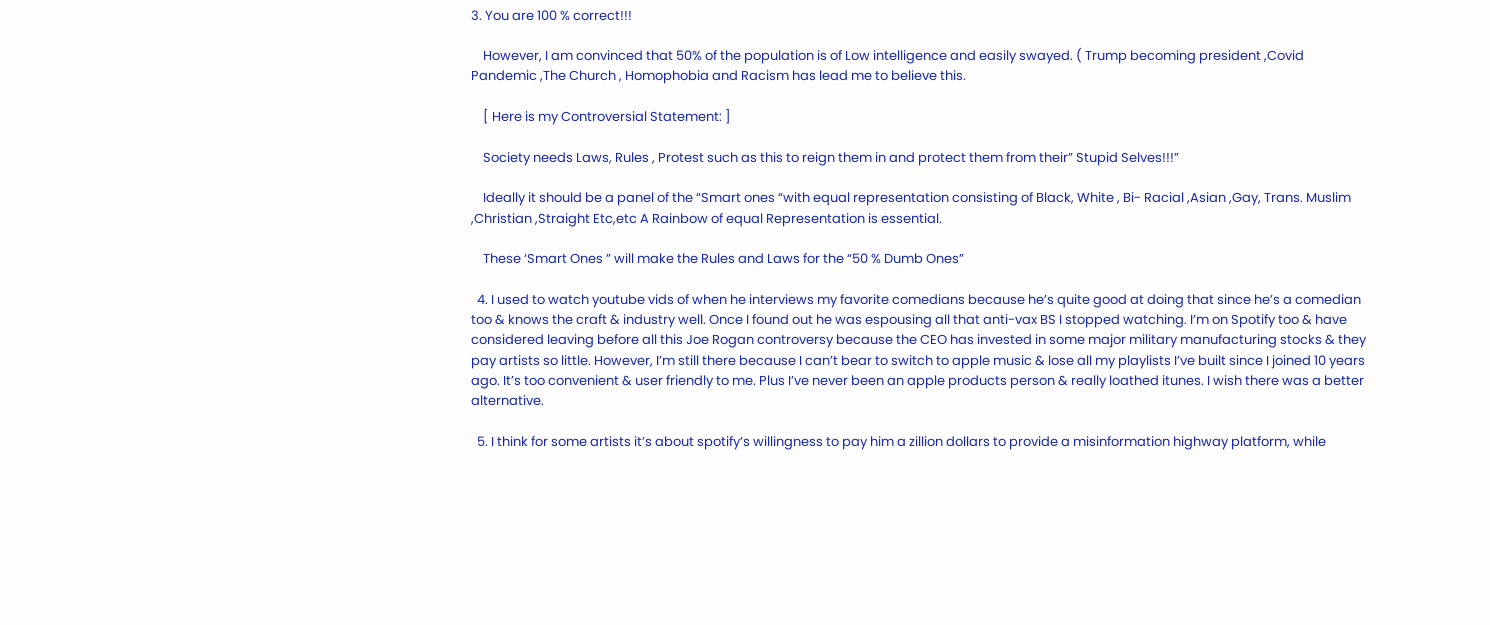3. You are 100 % correct!!!

    However, I am convinced that 50% of the population is of Low intelligence and easily swayed. ( Trump becoming president ,Covid Pandemic ,The Church , Homophobia and Racism has lead me to believe this.

    [ Here is my Controversial Statement: ]

    Society needs Laws, Rules , Protest such as this to reign them in and protect them from their” Stupid Selves!!!”

    Ideally it should be a panel of the “Smart ones “with equal representation consisting of Black, White , Bi- Racial ,Asian ,Gay, Trans. Muslim ,Christian ,Straight Etc,etc A Rainbow of equal Representation is essential.

    These ‘Smart Ones ” will make the Rules and Laws for the “50 % Dumb Ones”

  4. I used to watch youtube vids of when he interviews my favorite comedians because he’s quite good at doing that since he’s a comedian too & knows the craft & industry well. Once I found out he was espousing all that anti-vax BS I stopped watching. I’m on Spotify too & have considered leaving before all this Joe Rogan controversy because the CEO has invested in some major military manufacturing stocks & they pay artists so little. However, I’m still there because I can’t bear to switch to apple music & lose all my playlists I’ve built since I joined 10 years ago. It’s too convenient & user friendly to me. Plus I’ve never been an apple products person & really loathed itunes. I wish there was a better alternative.

  5. I think for some artists it’s about spotify’s willingness to pay him a zillion dollars to provide a misinformation highway platform, while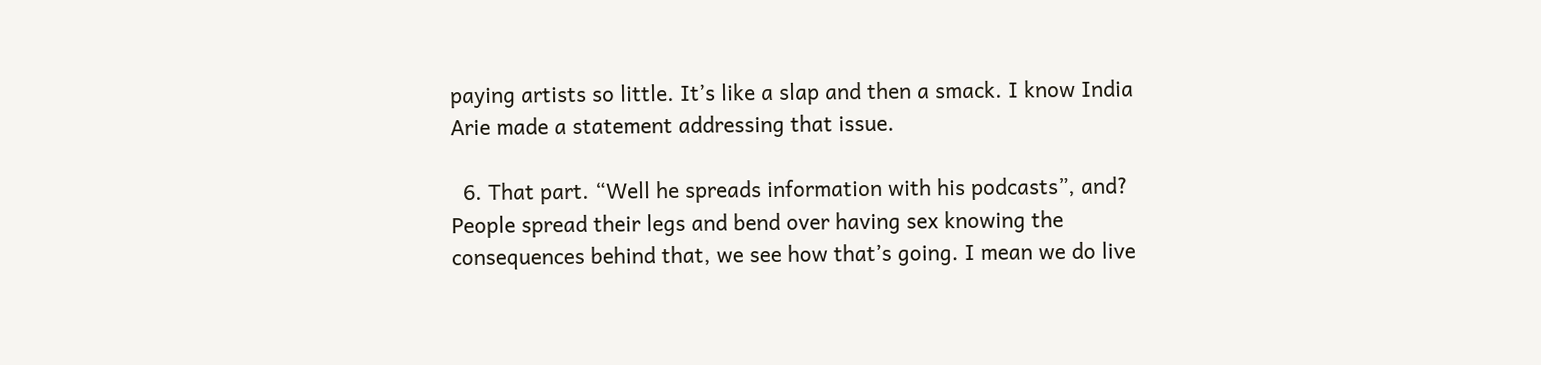paying artists so little. It’s like a slap and then a smack. I know India Arie made a statement addressing that issue.

  6. That part. “Well he spreads information with his podcasts”, and? People spread their legs and bend over having sex knowing the consequences behind that, we see how that’s going. I mean we do live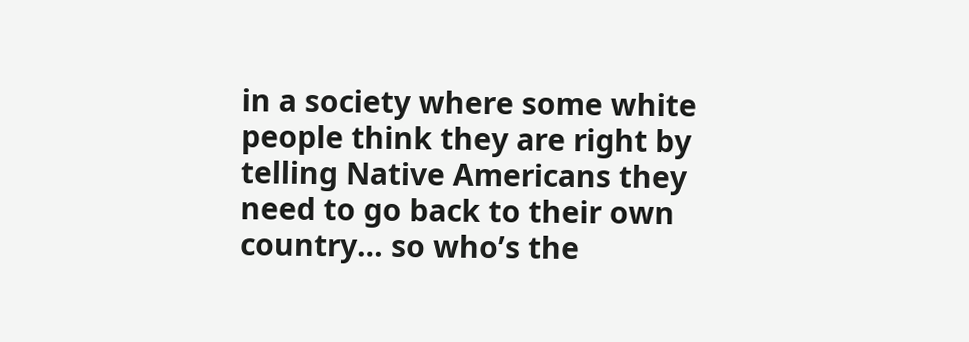in a society where some white people think they are right by telling Native Americans they need to go back to their own country… so who’s the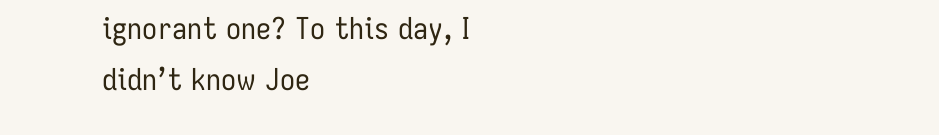ignorant one? To this day, I didn’t know Joe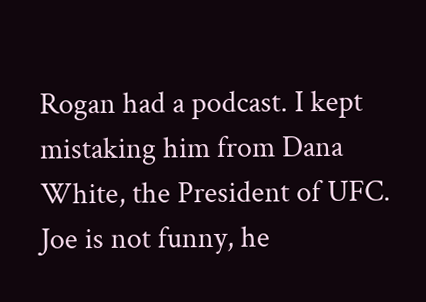Rogan had a podcast. I kept mistaking him from Dana White, the President of UFC. Joe is not funny, he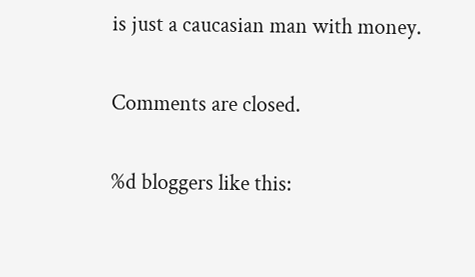is just a caucasian man with money.

Comments are closed.

%d bloggers like this: